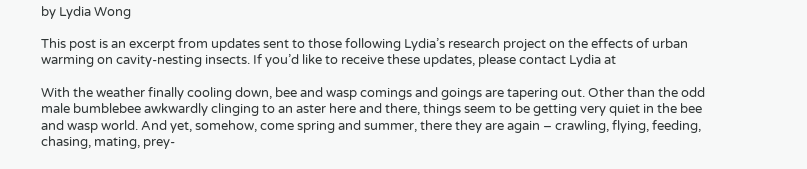by Lydia Wong

This post is an excerpt from updates sent to those following Lydia’s research project on the effects of urban warming on cavity-nesting insects. If you’d like to receive these updates, please contact Lydia at

With the weather finally cooling down, bee and wasp comings and goings are tapering out. Other than the odd male bumblebee awkwardly clinging to an aster here and there, things seem to be getting very quiet in the bee and wasp world. And yet, somehow, come spring and summer, there they are again – crawling, flying, feeding, chasing, mating, prey-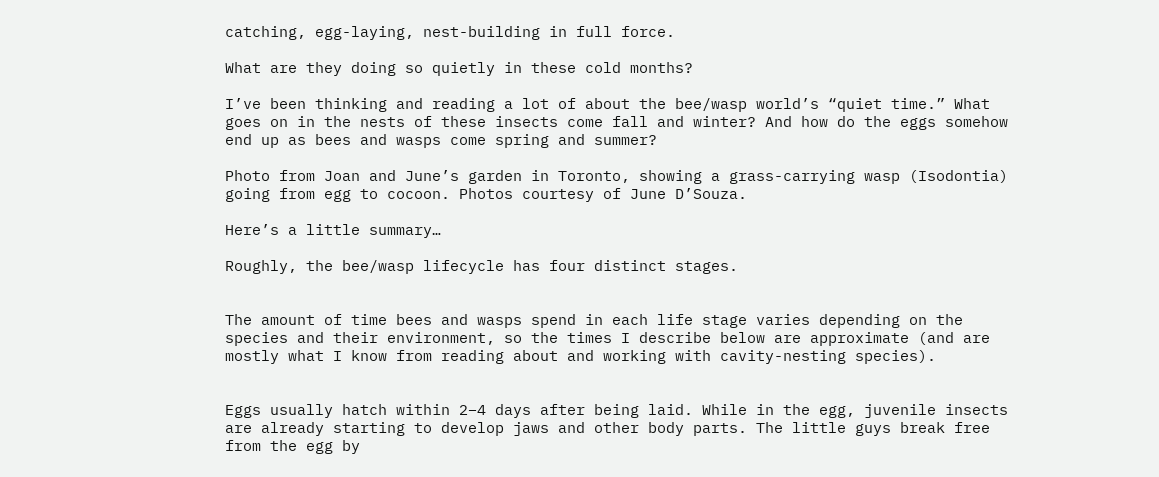catching, egg-laying, nest-building in full force.

What are they doing so quietly in these cold months?

I’ve been thinking and reading a lot of about the bee/wasp world’s “quiet time.” What goes on in the nests of these insects come fall and winter? And how do the eggs somehow end up as bees and wasps come spring and summer?

Photo from Joan and June’s garden in Toronto, showing a grass-carrying wasp (Isodontia) going from egg to cocoon. Photos courtesy of June D’Souza.

Here’s a little summary…

Roughly, the bee/wasp lifecycle has four distinct stages.


The amount of time bees and wasps spend in each life stage varies depending on the species and their environment, so the times I describe below are approximate (and are mostly what I know from reading about and working with cavity-nesting species).


Eggs usually hatch within 2–4 days after being laid. While in the egg, juvenile insects are already starting to develop jaws and other body parts. The little guys break free from the egg by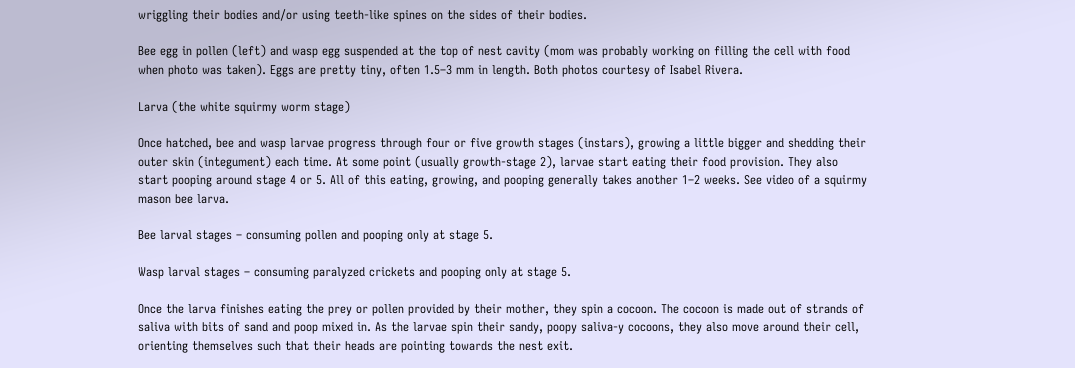wriggling their bodies and/or using teeth-like spines on the sides of their bodies.

Bee egg in pollen (left) and wasp egg suspended at the top of nest cavity (mom was probably working on filling the cell with food when photo was taken). Eggs are pretty tiny, often 1.5–3 mm in length. Both photos courtesy of Isabel Rivera.

Larva (the white squirmy worm stage)

Once hatched, bee and wasp larvae progress through four or five growth stages (instars), growing a little bigger and shedding their outer skin (integument) each time. At some point (usually growth-stage 2), larvae start eating their food provision. They also start pooping around stage 4 or 5. All of this eating, growing, and pooping generally takes another 1–2 weeks. See video of a squirmy mason bee larva.

Bee larval stages – consuming pollen and pooping only at stage 5.

Wasp larval stages – consuming paralyzed crickets and pooping only at stage 5.

Once the larva finishes eating the prey or pollen provided by their mother, they spin a cocoon. The cocoon is made out of strands of saliva with bits of sand and poop mixed in. As the larvae spin their sandy, poopy saliva-y cocoons, they also move around their cell, orienting themselves such that their heads are pointing towards the nest exit.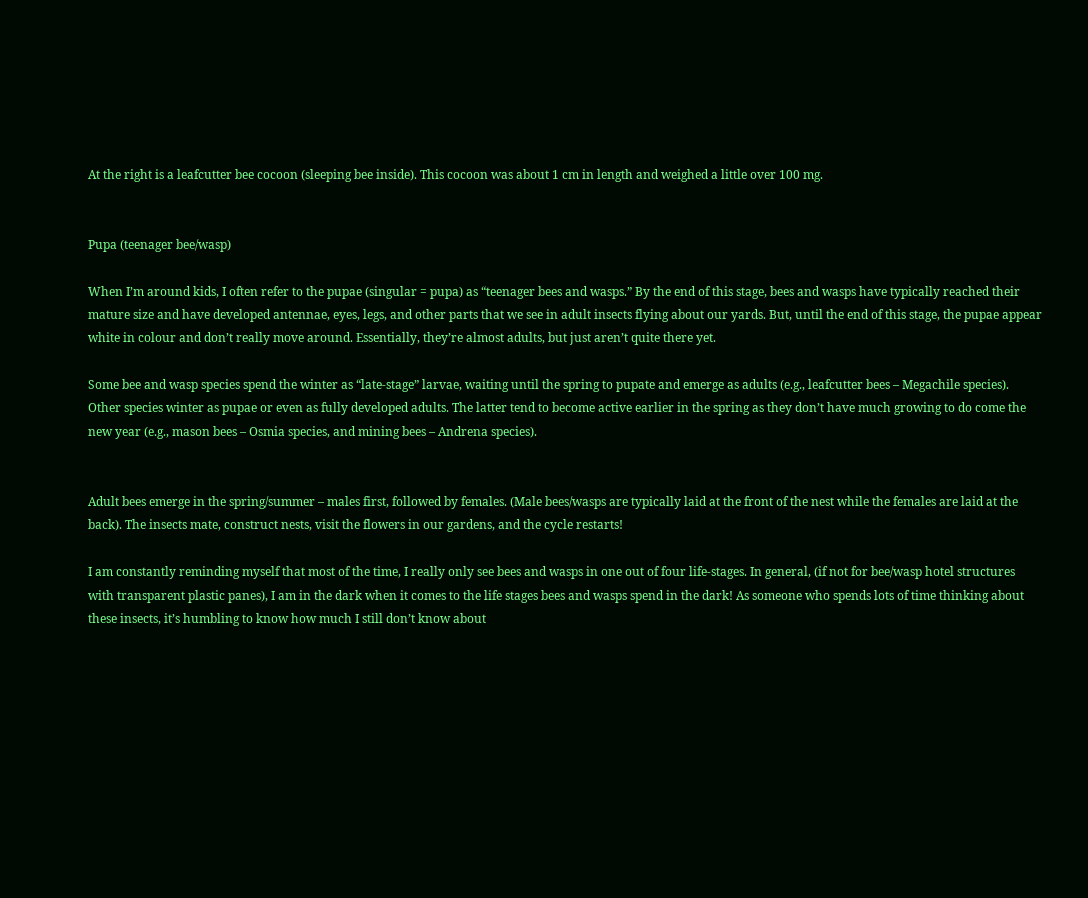At the right is a leafcutter bee cocoon (sleeping bee inside). This cocoon was about 1 cm in length and weighed a little over 100 mg.


Pupa (teenager bee/wasp)

When I’m around kids, I often refer to the pupae (singular = pupa) as “teenager bees and wasps.” By the end of this stage, bees and wasps have typically reached their mature size and have developed antennae, eyes, legs, and other parts that we see in adult insects flying about our yards. But, until the end of this stage, the pupae appear white in colour and don’t really move around. Essentially, they’re almost adults, but just aren’t quite there yet.

Some bee and wasp species spend the winter as “late-stage” larvae, waiting until the spring to pupate and emerge as adults (e.g., leafcutter bees – Megachile species). Other species winter as pupae or even as fully developed adults. The latter tend to become active earlier in the spring as they don’t have much growing to do come the new year (e.g., mason bees – Osmia species, and mining bees – Andrena species).


Adult bees emerge in the spring/summer – males first, followed by females. (Male bees/wasps are typically laid at the front of the nest while the females are laid at the back). The insects mate, construct nests, visit the flowers in our gardens, and the cycle restarts!

I am constantly reminding myself that most of the time, I really only see bees and wasps in one out of four life-stages. In general, (if not for bee/wasp hotel structures with transparent plastic panes), I am in the dark when it comes to the life stages bees and wasps spend in the dark! As someone who spends lots of time thinking about these insects, it’s humbling to know how much I still don’t know about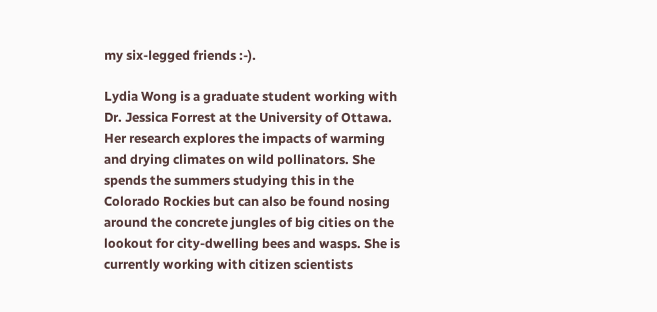my six-legged friends :-).

Lydia Wong is a graduate student working with Dr. Jessica Forrest at the University of Ottawa. Her research explores the impacts of warming and drying climates on wild pollinators. She spends the summers studying this in the Colorado Rockies but can also be found nosing around the concrete jungles of big cities on the lookout for city-dwelling bees and wasps. She is currently working with citizen scientists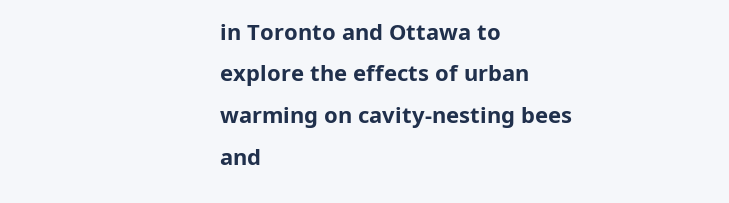in Toronto and Ottawa to explore the effects of urban warming on cavity-nesting bees and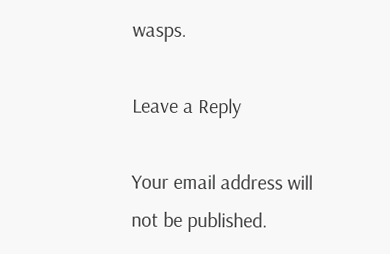wasps.

Leave a Reply

Your email address will not be published.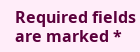Required fields are marked *